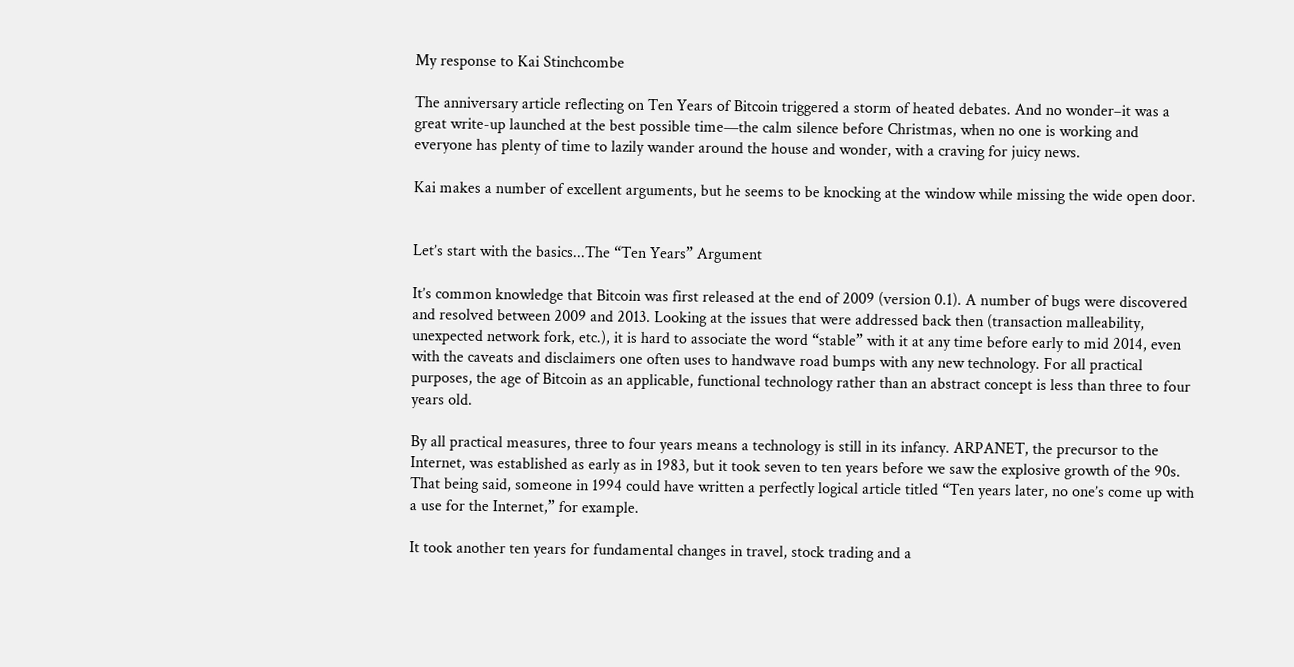My response to Kai Stinchcombe

The anniversary article reflecting on Ten Years of Bitcoin triggered a storm of heated debates. And no wonder–it was a great write-up launched at the best possible time—the calm silence before Christmas, when no one is working and everyone has plenty of time to lazily wander around the house and wonder, with a craving for juicy news.

Kai makes a number of excellent arguments, but he seems to be knocking at the window while missing the wide open door.


Let’s start with the basics...The “Ten Years” Argument

It’s common knowledge that Bitcoin was first released at the end of 2009 (version 0.1). A number of bugs were discovered and resolved between 2009 and 2013. Looking at the issues that were addressed back then (transaction malleability, unexpected network fork, etc.), it is hard to associate the word “stable” with it at any time before early to mid 2014, even with the caveats and disclaimers one often uses to handwave road bumps with any new technology. For all practical purposes, the age of Bitcoin as an applicable, functional technology rather than an abstract concept is less than three to four years old.

By all practical measures, three to four years means a technology is still in its infancy. ARPANET, the precursor to the Internet, was established as early as in 1983, but it took seven to ten years before we saw the explosive growth of the 90s. That being said, someone in 1994 could have written a perfectly logical article titled “Ten years later, no one’s come up with a use for the Internet,” for example.

It took another ten years for fundamental changes in travel, stock trading and a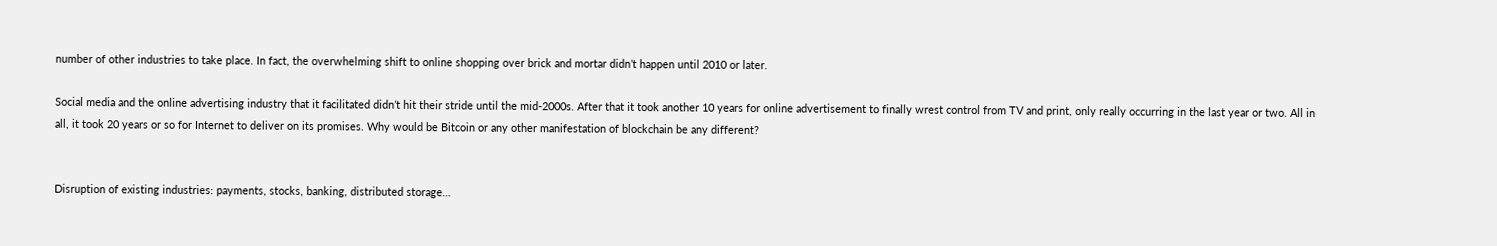number of other industries to take place. In fact, the overwhelming shift to online shopping over brick and mortar didn’t happen until 2010 or later.

Social media and the online advertising industry that it facilitated didn’t hit their stride until the mid-2000s. After that it took another 10 years for online advertisement to finally wrest control from TV and print, only really occurring in the last year or two. All in all, it took 20 years or so for Internet to deliver on its promises. Why would be Bitcoin or any other manifestation of blockchain be any different?


Disruption of existing industries: payments, stocks, banking, distributed storage…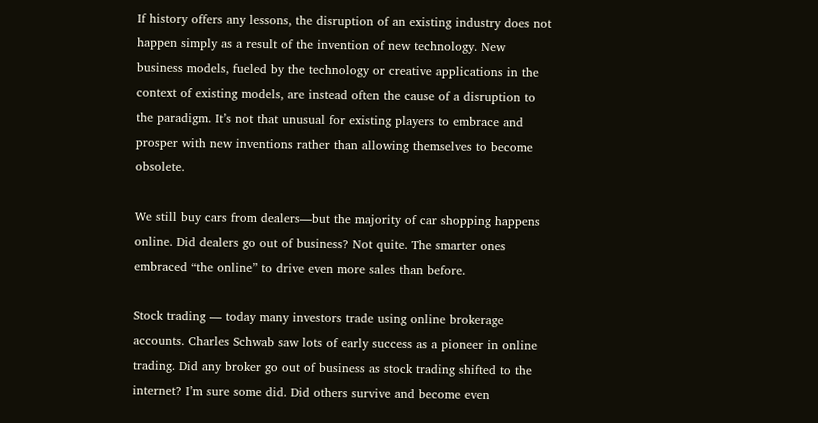If history offers any lessons, the disruption of an existing industry does not happen simply as a result of the invention of new technology. New business models, fueled by the technology or creative applications in the context of existing models, are instead often the cause of a disruption to the paradigm. It’s not that unusual for existing players to embrace and prosper with new inventions rather than allowing themselves to become obsolete.

We still buy cars from dealers—but the majority of car shopping happens online. Did dealers go out of business? Not quite. The smarter ones embraced “the online” to drive even more sales than before.

Stock trading — today many investors trade using online brokerage accounts. Charles Schwab saw lots of early success as a pioneer in online trading. Did any broker go out of business as stock trading shifted to the internet? I’m sure some did. Did others survive and become even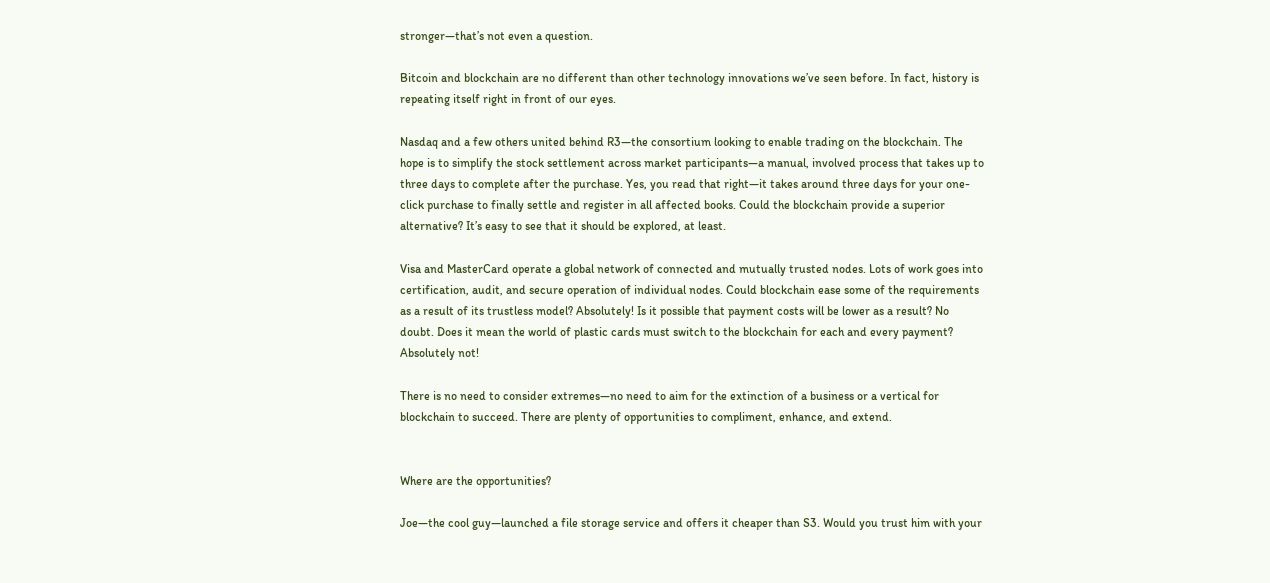stronger—that’s not even a question.

Bitcoin and blockchain are no different than other technology innovations we’ve seen before. In fact, history is repeating itself right in front of our eyes.

Nasdaq and a few others united behind R3—the consortium looking to enable trading on the blockchain. The hope is to simplify the stock settlement across market participants—a manual, involved process that takes up to three days to complete after the purchase. Yes, you read that right—it takes around three days for your one-click purchase to finally settle and register in all affected books. Could the blockchain provide a superior alternative? It’s easy to see that it should be explored, at least.

Visa and MasterCard operate a global network of connected and mutually trusted nodes. Lots of work goes into certification, audit, and secure operation of individual nodes. Could blockchain ease some of the requirements as a result of its trustless model? Absolutely! Is it possible that payment costs will be lower as a result? No doubt. Does it mean the world of plastic cards must switch to the blockchain for each and every payment? Absolutely not!

There is no need to consider extremes—no need to aim for the extinction of a business or a vertical for blockchain to succeed. There are plenty of opportunities to compliment, enhance, and extend.


Where are the opportunities?

Joe—the cool guy—launched a file storage service and offers it cheaper than S3. Would you trust him with your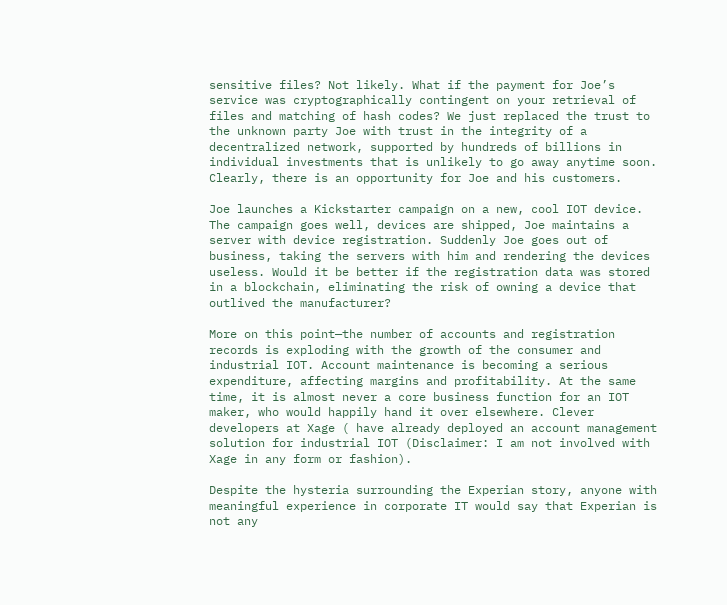sensitive files? Not likely. What if the payment for Joe’s service was cryptographically contingent on your retrieval of files and matching of hash codes? We just replaced the trust to the unknown party Joe with trust in the integrity of a decentralized network, supported by hundreds of billions in individual investments that is unlikely to go away anytime soon. Clearly, there is an opportunity for Joe and his customers.

Joe launches a Kickstarter campaign on a new, cool IOT device. The campaign goes well, devices are shipped, Joe maintains a server with device registration. Suddenly Joe goes out of business, taking the servers with him and rendering the devices useless. Would it be better if the registration data was stored in a blockchain, eliminating the risk of owning a device that outlived the manufacturer?

More on this point—the number of accounts and registration records is exploding with the growth of the consumer and industrial IOT. Account maintenance is becoming a serious expenditure, affecting margins and profitability. At the same time, it is almost never a core business function for an IOT maker, who would happily hand it over elsewhere. Clever developers at Xage ( have already deployed an account management solution for industrial IOT (Disclaimer: I am not involved with Xage in any form or fashion).

Despite the hysteria surrounding the Experian story, anyone with meaningful experience in corporate IT would say that Experian is not any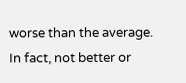worse than the average. In fact, not better or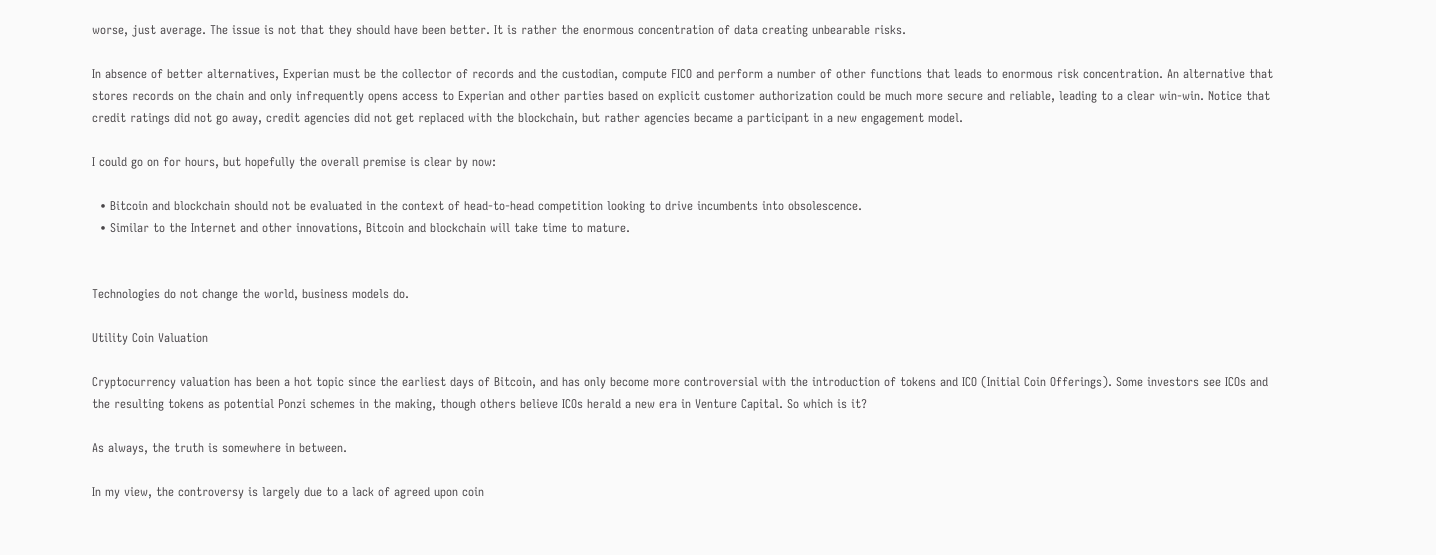worse, just average. The issue is not that they should have been better. It is rather the enormous concentration of data creating unbearable risks.

In absence of better alternatives, Experian must be the collector of records and the custodian, compute FICO and perform a number of other functions that leads to enormous risk concentration. An alternative that stores records on the chain and only infrequently opens access to Experian and other parties based on explicit customer authorization could be much more secure and reliable, leading to a clear win-win. Notice that credit ratings did not go away, credit agencies did not get replaced with the blockchain, but rather agencies became a participant in a new engagement model.

I could go on for hours, but hopefully the overall premise is clear by now:

  • Bitcoin and blockchain should not be evaluated in the context of head-to-head competition looking to drive incumbents into obsolescence.
  • Similar to the Internet and other innovations, Bitcoin and blockchain will take time to mature.


Technologies do not change the world, business models do.

Utility Coin Valuation

Cryptocurrency valuation has been a hot topic since the earliest days of Bitcoin, and has only become more controversial with the introduction of tokens and ICO (Initial Coin Offerings). Some investors see ICOs and the resulting tokens as potential Ponzi schemes in the making, though others believe ICOs herald a new era in Venture Capital. So which is it?

As always, the truth is somewhere in between.

In my view, the controversy is largely due to a lack of agreed upon coin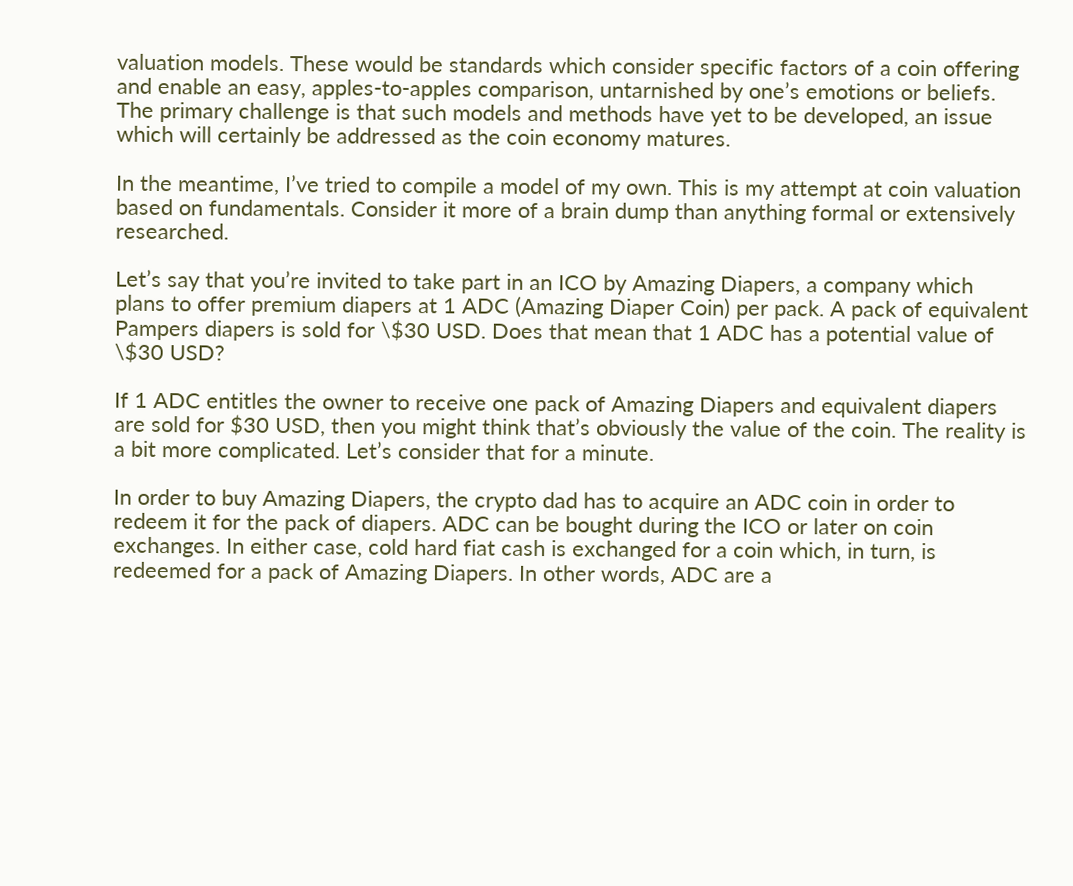valuation models. These would be standards which consider specific factors of a coin offering and enable an easy, apples-to-apples comparison, untarnished by one’s emotions or beliefs. The primary challenge is that such models and methods have yet to be developed, an issue which will certainly be addressed as the coin economy matures.

In the meantime, I’ve tried to compile a model of my own. This is my attempt at coin valuation based on fundamentals. Consider it more of a brain dump than anything formal or extensively researched.

Let’s say that you’re invited to take part in an ICO by Amazing Diapers, a company which plans to offer premium diapers at 1 ADC (Amazing Diaper Coin) per pack. A pack of equivalent Pampers diapers is sold for \$30 USD. Does that mean that 1 ADC has a potential value of \$30 USD?

If 1 ADC entitles the owner to receive one pack of Amazing Diapers and equivalent diapers are sold for $30 USD, then you might think that’s obviously the value of the coin. The reality is a bit more complicated. Let’s consider that for a minute.

In order to buy Amazing Diapers, the crypto dad has to acquire an ADC coin in order to redeem it for the pack of diapers. ADC can be bought during the ICO or later on coin exchanges. In either case, cold hard fiat cash is exchanged for a coin which, in turn, is redeemed for a pack of Amazing Diapers. In other words, ADC are a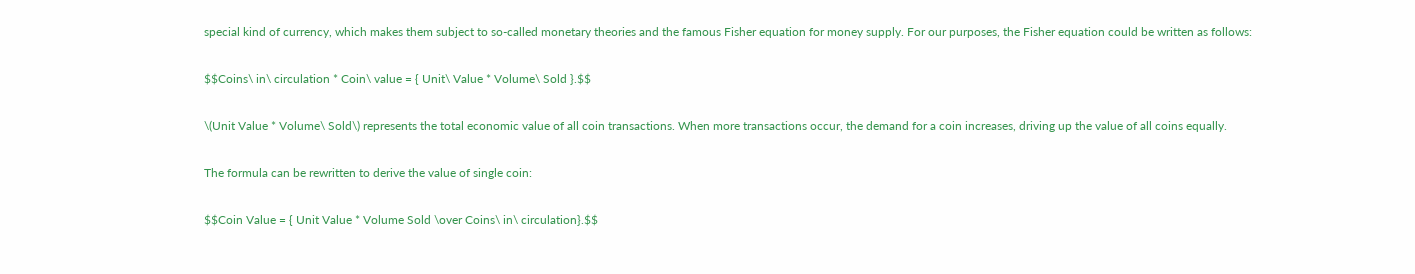special kind of currency, which makes them subject to so-called monetary theories and the famous Fisher equation for money supply. For our purposes, the Fisher equation could be written as follows:

$$Coins\ in\ circulation * Coin\ value = { Unit\ Value * Volume\ Sold }.$$

\(Unit Value * Volume\ Sold\) represents the total economic value of all coin transactions. When more transactions occur, the demand for a coin increases, driving up the value of all coins equally.

The formula can be rewritten to derive the value of single coin:

$$Coin Value = { Unit Value * Volume Sold \over Coins\ in\ circulation}.$$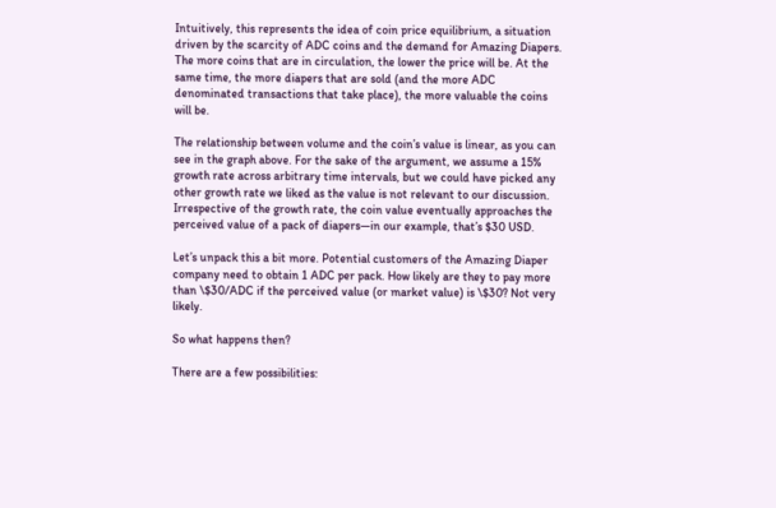Intuitively, this represents the idea of coin price equilibrium, a situation driven by the scarcity of ADC coins and the demand for Amazing Diapers. The more coins that are in circulation, the lower the price will be. At the same time, the more diapers that are sold (and the more ADC denominated transactions that take place), the more valuable the coins will be.

The relationship between volume and the coin’s value is linear, as you can see in the graph above. For the sake of the argument, we assume a 15% growth rate across arbitrary time intervals, but we could have picked any other growth rate we liked as the value is not relevant to our discussion. Irrespective of the growth rate, the coin value eventually approaches the perceived value of a pack of diapers—in our example, that’s $30 USD.

Let’s unpack this a bit more. Potential customers of the Amazing Diaper company need to obtain 1 ADC per pack. How likely are they to pay more than \$30/ADC if the perceived value (or market value) is \$30? Not very likely.

So what happens then?

There are a few possibilities: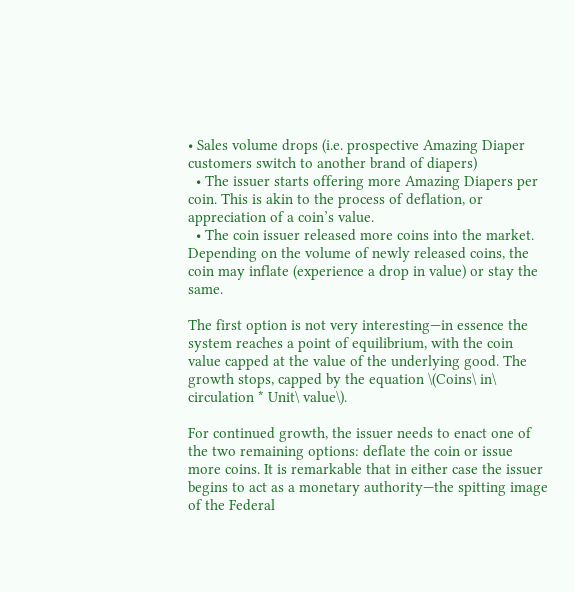• Sales volume drops (i.e. prospective Amazing Diaper customers switch to another brand of diapers)
  • The issuer starts offering more Amazing Diapers per coin. This is akin to the process of deflation, or appreciation of a coin’s value.
  • The coin issuer released more coins into the market. Depending on the volume of newly released coins, the coin may inflate (experience a drop in value) or stay the same.

The first option is not very interesting—in essence the system reaches a point of equilibrium, with the coin value capped at the value of the underlying good. The growth stops, capped by the equation \(Coins\ in\ circulation * Unit\ value\).

For continued growth, the issuer needs to enact one of the two remaining options: deflate the coin or issue more coins. It is remarkable that in either case the issuer begins to act as a monetary authority—the spitting image of the Federal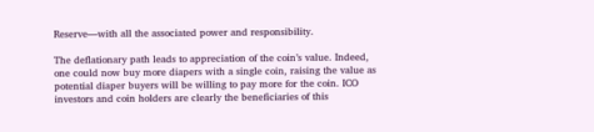Reserve—with all the associated power and responsibility.

The deflationary path leads to appreciation of the coin’s value. Indeed, one could now buy more diapers with a single coin, raising the value as potential diaper buyers will be willing to pay more for the coin. ICO investors and coin holders are clearly the beneficiaries of this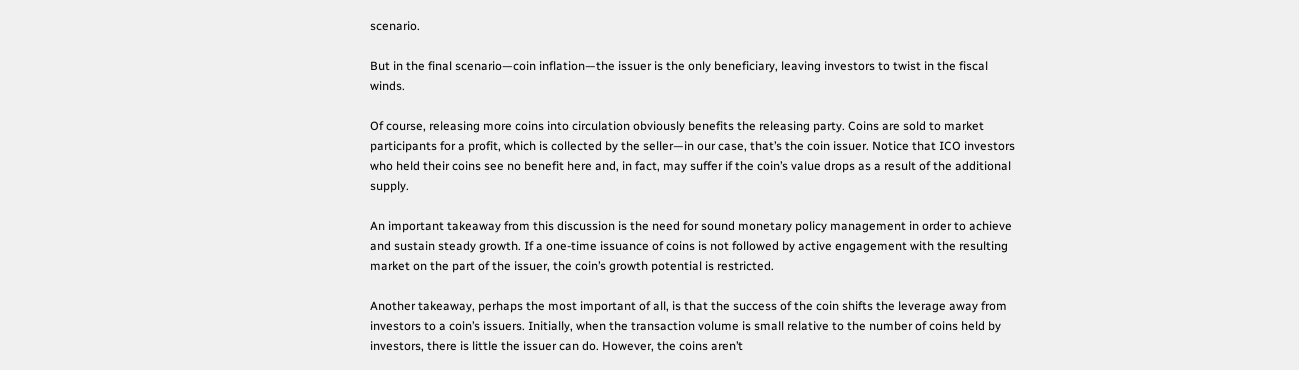scenario.

But in the final scenario—coin inflation—the issuer is the only beneficiary, leaving investors to twist in the fiscal winds.

Of course, releasing more coins into circulation obviously benefits the releasing party. Coins are sold to market participants for a profit, which is collected by the seller—in our case, that’s the coin issuer. Notice that ICO investors who held their coins see no benefit here and, in fact, may suffer if the coin’s value drops as a result of the additional supply.

An important takeaway from this discussion is the need for sound monetary policy management in order to achieve and sustain steady growth. If a one-time issuance of coins is not followed by active engagement with the resulting market on the part of the issuer, the coin’s growth potential is restricted.

Another takeaway, perhaps the most important of all, is that the success of the coin shifts the leverage away from investors to a coin’s issuers. Initially, when the transaction volume is small relative to the number of coins held by investors, there is little the issuer can do. However, the coins aren’t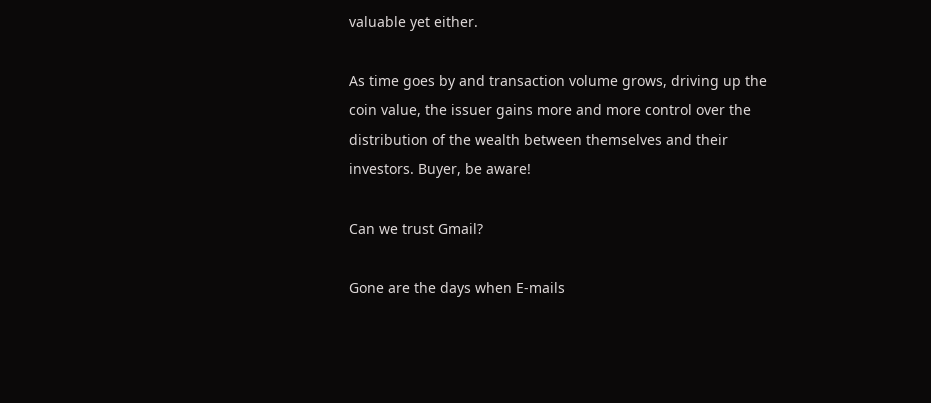valuable yet either.

As time goes by and transaction volume grows, driving up the coin value, the issuer gains more and more control over the distribution of the wealth between themselves and their investors. Buyer, be aware!

Can we trust Gmail?

Gone are the days when E-mails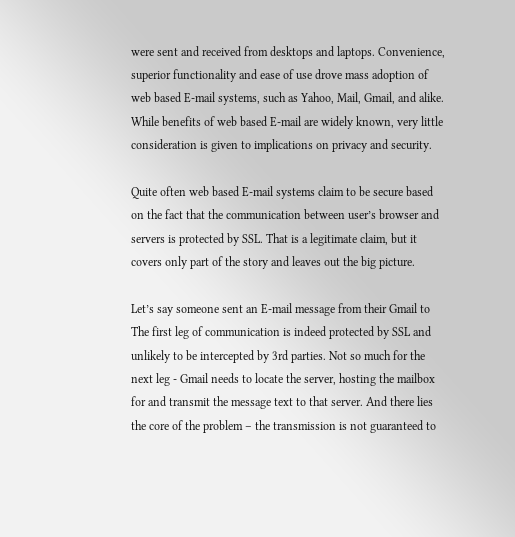were sent and received from desktops and laptops. Convenience, superior functionality and ease of use drove mass adoption of web based E-mail systems, such as Yahoo, Mail, Gmail, and alike. While benefits of web based E-mail are widely known, very little consideration is given to implications on privacy and security.

Quite often web based E-mail systems claim to be secure based on the fact that the communication between user’s browser and servers is protected by SSL. That is a legitimate claim, but it covers only part of the story and leaves out the big picture.

Let’s say someone sent an E-mail message from their Gmail to The first leg of communication is indeed protected by SSL and unlikely to be intercepted by 3rd parties. Not so much for the next leg - Gmail needs to locate the server, hosting the mailbox for and transmit the message text to that server. And there lies the core of the problem – the transmission is not guaranteed to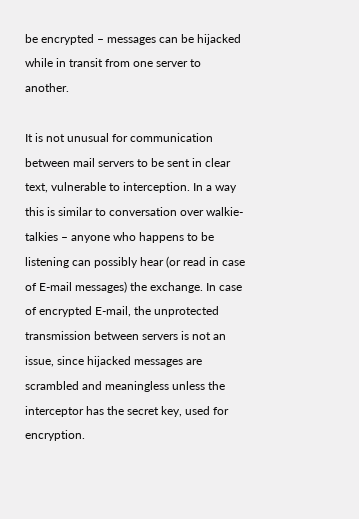be encrypted – messages can be hijacked while in transit from one server to another.

It is not unusual for communication between mail servers to be sent in clear text, vulnerable to interception. In a way this is similar to conversation over walkie-talkies – anyone who happens to be listening can possibly hear (or read in case of E-mail messages) the exchange. In case of encrypted E-mail, the unprotected transmission between servers is not an issue, since hijacked messages are scrambled and meaningless unless the interceptor has the secret key, used for encryption.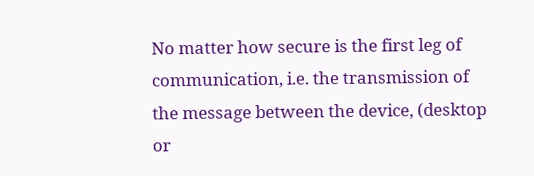No matter how secure is the first leg of communication, i.e. the transmission of the message between the device, (desktop or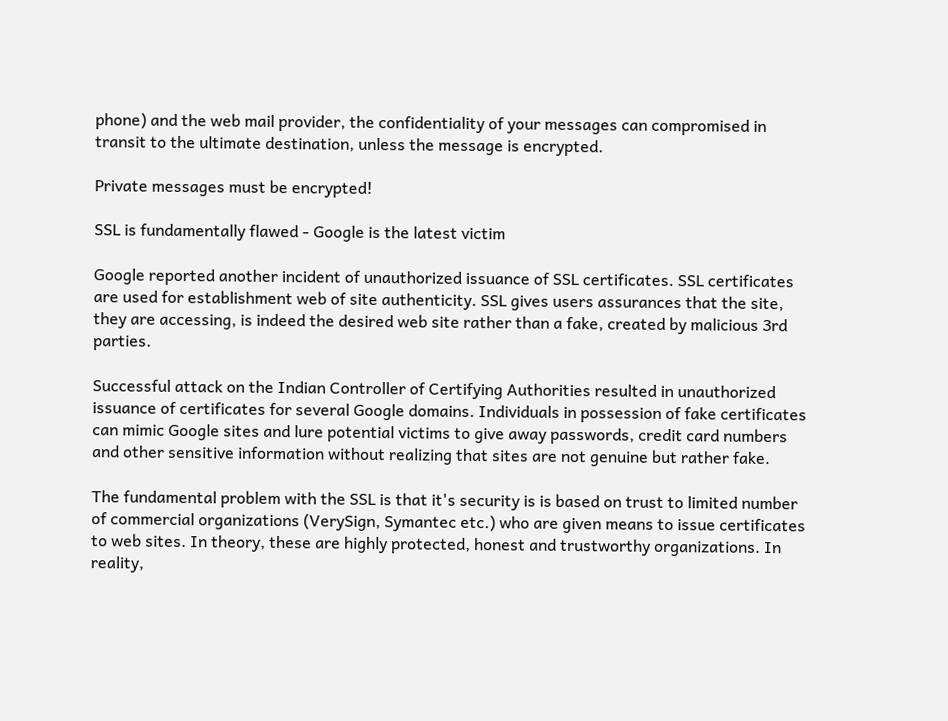phone) and the web mail provider, the confidentiality of your messages can compromised in transit to the ultimate destination, unless the message is encrypted.

Private messages must be encrypted!

SSL is fundamentally flawed - Google is the latest victim

Google reported another incident of unauthorized issuance of SSL certificates. SSL certificates are used for establishment web of site authenticity. SSL gives users assurances that the site, they are accessing, is indeed the desired web site rather than a fake, created by malicious 3rd parties.

Successful attack on the Indian Controller of Certifying Authorities resulted in unauthorized issuance of certificates for several Google domains. Individuals in possession of fake certificates can mimic Google sites and lure potential victims to give away passwords, credit card numbers and other sensitive information without realizing that sites are not genuine but rather fake.

The fundamental problem with the SSL is that it's security is is based on trust to limited number of commercial organizations (VerySign, Symantec etc.) who are given means to issue certificates to web sites. In theory, these are highly protected, honest and trustworthy organizations. In reality,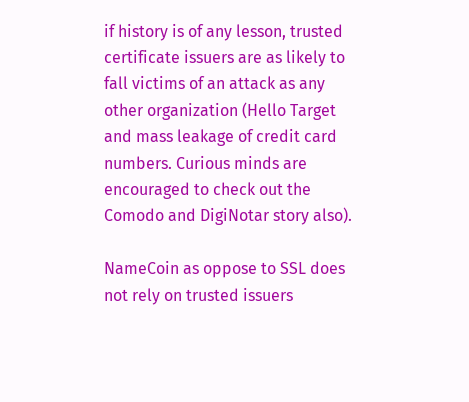if history is of any lesson, trusted certificate issuers are as likely to fall victims of an attack as any other organization (Hello Target and mass leakage of credit card numbers. Curious minds are encouraged to check out the Comodo and DigiNotar story also).

NameCoin as oppose to SSL does not rely on trusted issuers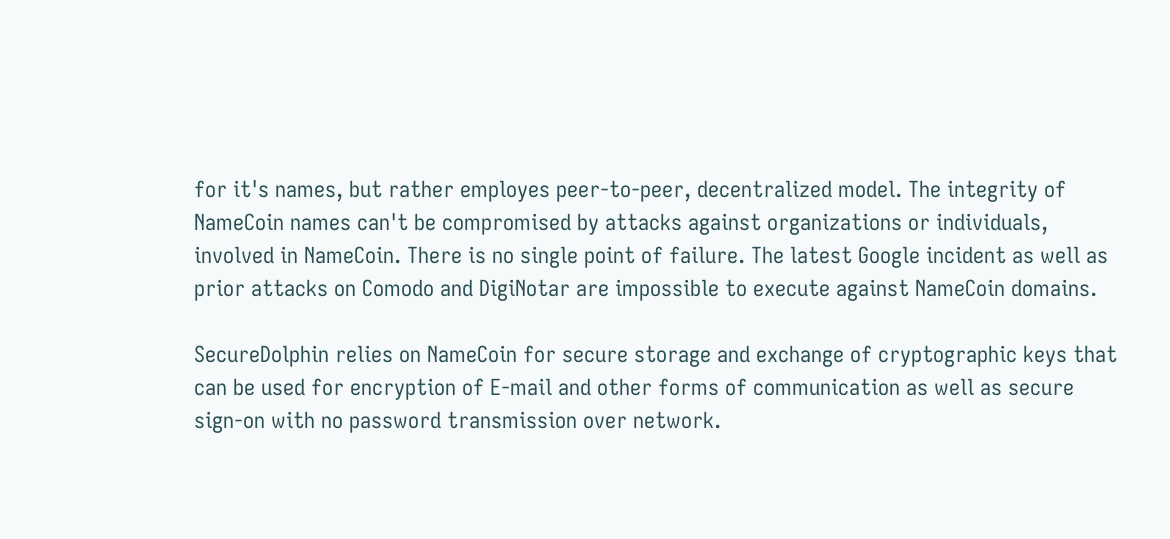for it's names, but rather employes peer-to-peer, decentralized model. The integrity of NameCoin names can't be compromised by attacks against organizations or individuals, involved in NameCoin. There is no single point of failure. The latest Google incident as well as prior attacks on Comodo and DigiNotar are impossible to execute against NameCoin domains.

SecureDolphin relies on NameCoin for secure storage and exchange of cryptographic keys that can be used for encryption of E-mail and other forms of communication as well as secure sign-on with no password transmission over network.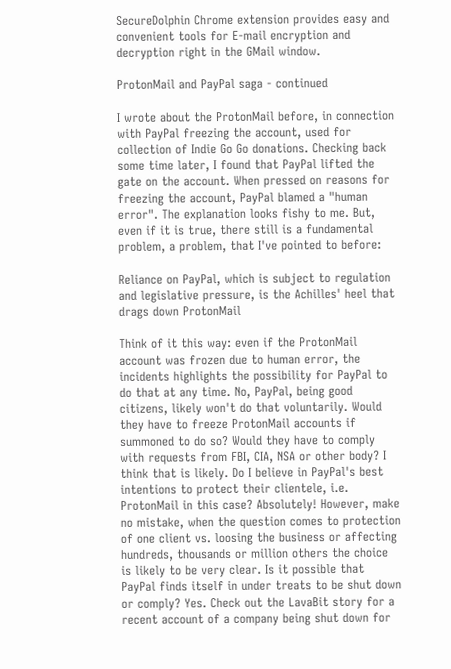SecureDolphin Chrome extension provides easy and convenient tools for E-mail encryption and decryption right in the GMail window.

ProtonMail and PayPal saga - continued

I wrote about the ProtonMail before, in connection with PayPal freezing the account, used for collection of Indie Go Go donations. Checking back some time later, I found that PayPal lifted the gate on the account. When pressed on reasons for freezing the account, PayPal blamed a "human error". The explanation looks fishy to me. But, even if it is true, there still is a fundamental problem, a problem, that I've pointed to before:

Reliance on PayPal, which is subject to regulation and legislative pressure, is the Achilles' heel that drags down ProtonMail

Think of it this way: even if the ProtonMail account was frozen due to human error, the incidents highlights the possibility for PayPal to do that at any time. No, PayPal, being good citizens, likely won't do that voluntarily. Would they have to freeze ProtonMail accounts if summoned to do so? Would they have to comply with requests from FBI, CIA, NSA or other body? I think that is likely. Do I believe in PayPal's best intentions to protect their clientele, i.e. ProtonMail in this case? Absolutely! However, make no mistake, when the question comes to protection of one client vs. loosing the business or affecting hundreds, thousands or million others the choice is likely to be very clear. Is it possible that PayPal finds itself in under treats to be shut down or comply? Yes. Check out the LavaBit story for a recent account of a company being shut down for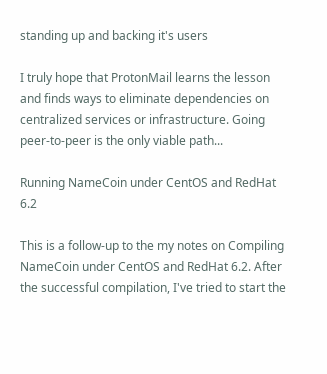standing up and backing it's users

I truly hope that ProtonMail learns the lesson and finds ways to eliminate dependencies on centralized services or infrastructure. Going peer-to-peer is the only viable path...

Running NameCoin under CentOS and RedHat 6.2

This is a follow-up to the my notes on Compiling NameCoin under CentOS and RedHat 6.2. After the successful compilation, I've tried to start the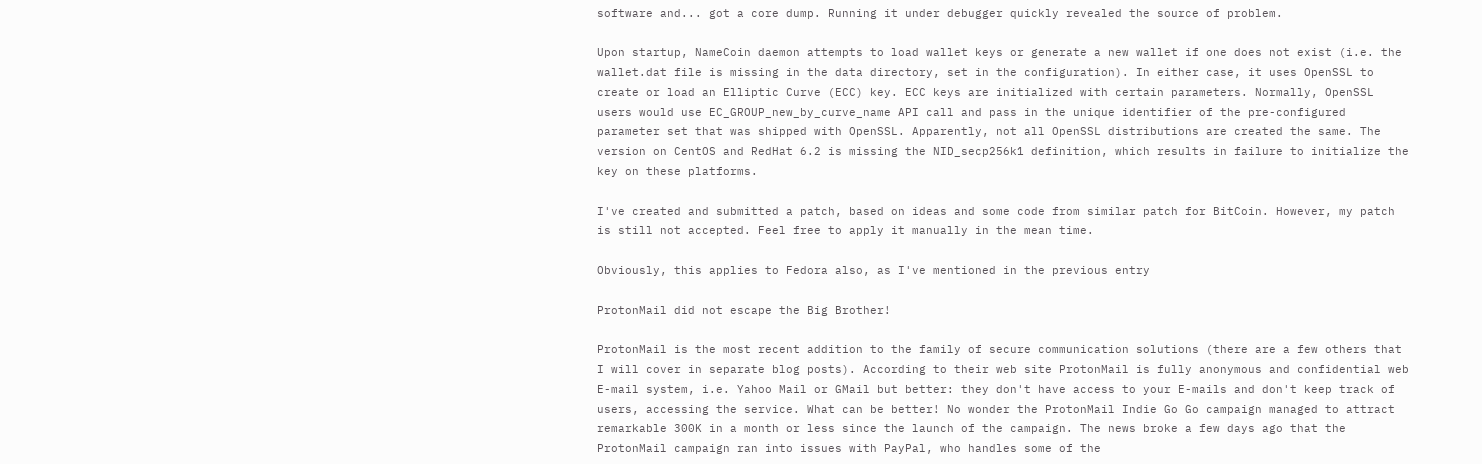software and... got a core dump. Running it under debugger quickly revealed the source of problem.

Upon startup, NameCoin daemon attempts to load wallet keys or generate a new wallet if one does not exist (i.e. the wallet.dat file is missing in the data directory, set in the configuration). In either case, it uses OpenSSL to create or load an Elliptic Curve (ECC) key. ECC keys are initialized with certain parameters. Normally, OpenSSL users would use EC_GROUP_new_by_curve_name API call and pass in the unique identifier of the pre-configured parameter set that was shipped with OpenSSL. Apparently, not all OpenSSL distributions are created the same. The version on CentOS and RedHat 6.2 is missing the NID_secp256k1 definition, which results in failure to initialize the key on these platforms.

I've created and submitted a patch, based on ideas and some code from similar patch for BitCoin. However, my patch is still not accepted. Feel free to apply it manually in the mean time.

Obviously, this applies to Fedora also, as I've mentioned in the previous entry

ProtonMail did not escape the Big Brother!

ProtonMail is the most recent addition to the family of secure communication solutions (there are a few others that I will cover in separate blog posts). According to their web site ProtonMail is fully anonymous and confidential web E-mail system, i.e. Yahoo Mail or GMail but better: they don't have access to your E-mails and don't keep track of users, accessing the service. What can be better! No wonder the ProtonMail Indie Go Go campaign managed to attract remarkable 300K in a month or less since the launch of the campaign. The news broke a few days ago that the ProtonMail campaign ran into issues with PayPal, who handles some of the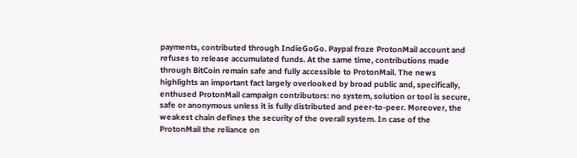payments, contributed through IndieGoGo. Paypal froze ProtonMail account and refuses to release accumulated funds. At the same time, contributions made through BitCoin remain safe and fully accessible to ProtonMail. The news highlights an important fact largely overlooked by broad public and, specifically, enthused ProtonMail campaign contributors: no system, solution or tool is secure, safe or anonymous unless it is fully distributed and peer-to-peer. Moreover, the weakest chain defines the security of the overall system. In case of the ProtonMail the reliance on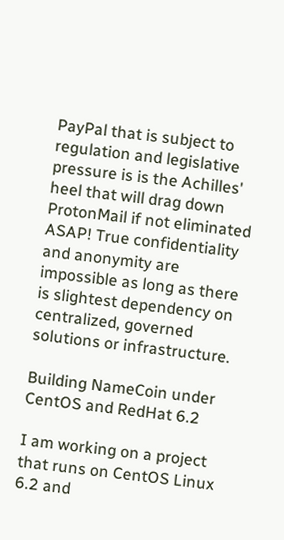PayPal that is subject to regulation and legislative pressure is is the Achilles' heel that will drag down ProtonMail if not eliminated ASAP! True confidentiality and anonymity are impossible as long as there is slightest dependency on centralized, governed solutions or infrastructure.

Building NameCoin under CentOS and RedHat 6.2

I am working on a project that runs on CentOS Linux 6.2 and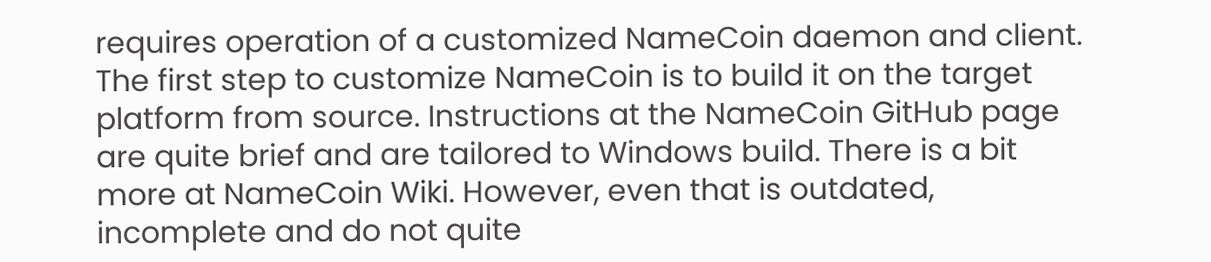requires operation of a customized NameCoin daemon and client. The first step to customize NameCoin is to build it on the target platform from source. Instructions at the NameCoin GitHub page are quite brief and are tailored to Windows build. There is a bit more at NameCoin Wiki. However, even that is outdated, incomplete and do not quite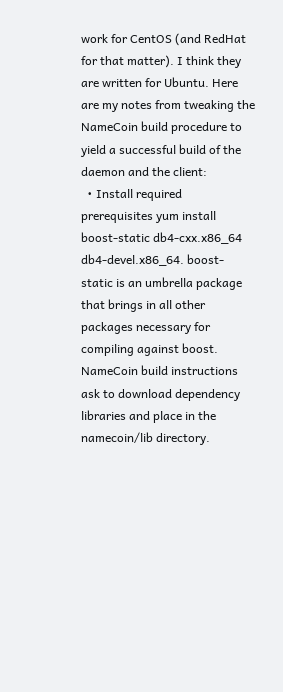work for CentOS (and RedHat for that matter). I think they are written for Ubuntu. Here are my notes from tweaking the NameCoin build procedure to yield a successful build of the daemon and the client:
  • Install required prerequisites yum install boost-static db4-cxx.x86_64 db4-devel.x86_64. boost-static is an umbrella package that brings in all other packages necessary for compiling against boost. NameCoin build instructions ask to download dependency libraries and place in the namecoin/lib directory.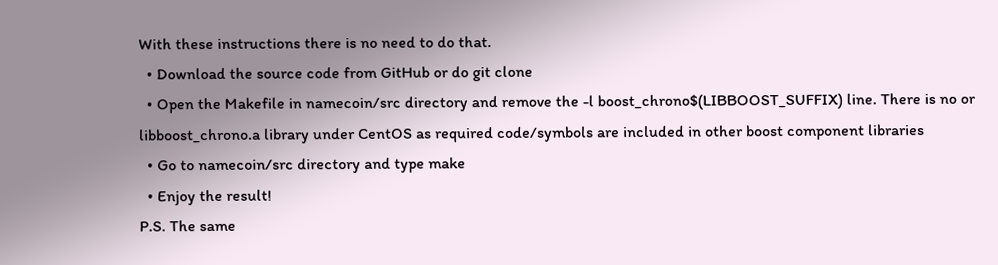With these instructions there is no need to do that.
  • Download the source code from GitHub or do git clone
  • Open the Makefile in namecoin/src directory and remove the -l boost_chrono$(LIBBOOST_SUFFIX) line. There is no or libboost_chrono.a library under CentOS as required code/symbols are included in other boost component libraries
  • Go to namecoin/src directory and type make
  • Enjoy the result!
P.S. The same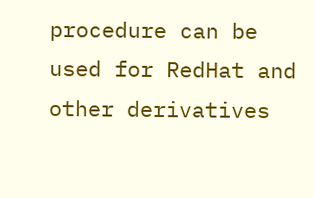procedure can be used for RedHat and other derivatives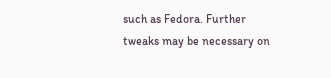such as Fedora. Further tweaks may be necessary on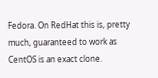Fedora. On RedHat this is, pretty much, guaranteed to work as CentOS is an exact clone.